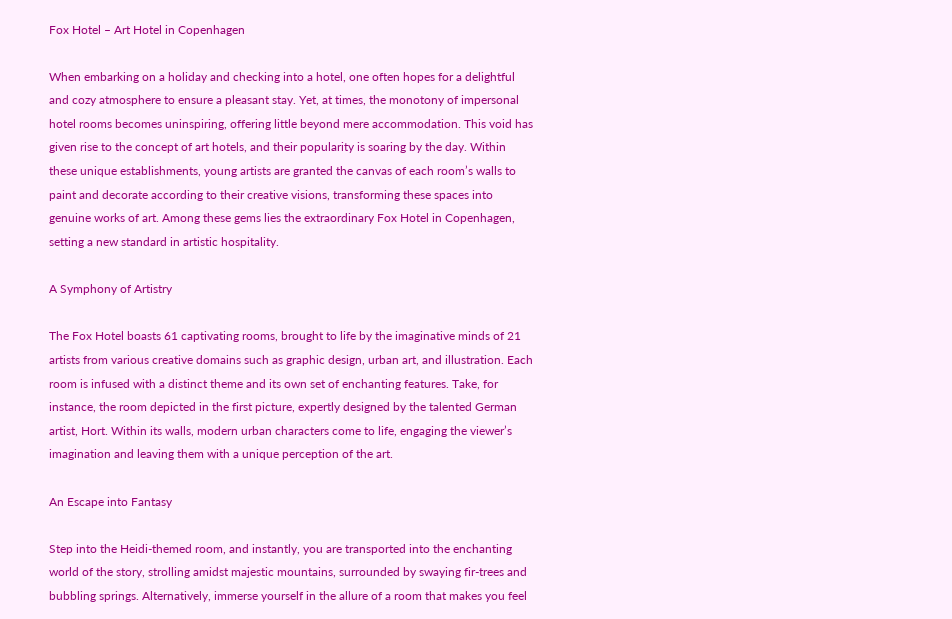Fox Hotel – Art Hotel in Copenhagen

When embarking on a holiday and checking into a hotel, one often hopes for a delightful and cozy atmosphere to ensure a pleasant stay. Yet, at times, the monotony of impersonal hotel rooms becomes uninspiring, offering little beyond mere accommodation. This void has given rise to the concept of art hotels, and their popularity is soaring by the day. Within these unique establishments, young artists are granted the canvas of each room’s walls to paint and decorate according to their creative visions, transforming these spaces into genuine works of art. Among these gems lies the extraordinary Fox Hotel in Copenhagen, setting a new standard in artistic hospitality.

A Symphony of Artistry

The Fox Hotel boasts 61 captivating rooms, brought to life by the imaginative minds of 21 artists from various creative domains such as graphic design, urban art, and illustration. Each room is infused with a distinct theme and its own set of enchanting features. Take, for instance, the room depicted in the first picture, expertly designed by the talented German artist, Hort. Within its walls, modern urban characters come to life, engaging the viewer’s imagination and leaving them with a unique perception of the art.

An Escape into Fantasy

Step into the Heidi-themed room, and instantly, you are transported into the enchanting world of the story, strolling amidst majestic mountains, surrounded by swaying fir-trees and bubbling springs. Alternatively, immerse yourself in the allure of a room that makes you feel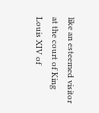like an esteemed visitor at the court of King Louis XIV of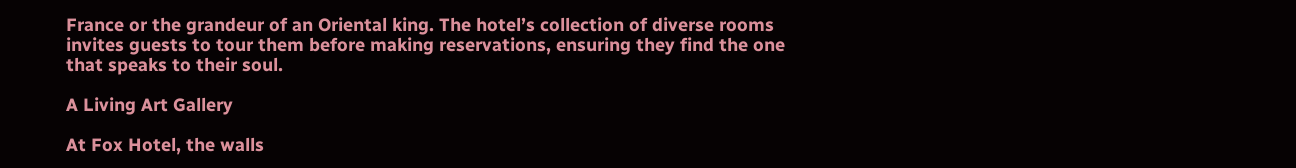France or the grandeur of an Oriental king. The hotel’s collection of diverse rooms invites guests to tour them before making reservations, ensuring they find the one that speaks to their soul.

A Living Art Gallery

At Fox Hotel, the walls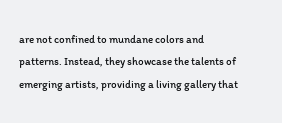are not confined to mundane colors and patterns. Instead, they showcase the talents of emerging artists, providing a living gallery that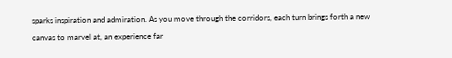sparks inspiration and admiration. As you move through the corridors, each turn brings forth a new canvas to marvel at, an experience far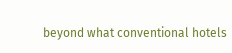beyond what conventional hotels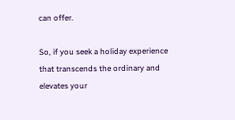can offer.

So, if you seek a holiday experience that transcends the ordinary and elevates your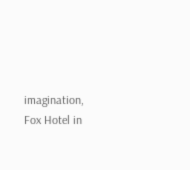imagination, Fox Hotel in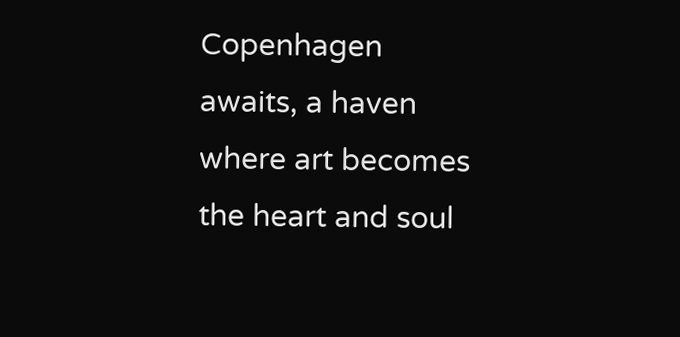Copenhagen awaits, a haven where art becomes the heart and soul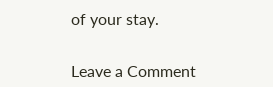of your stay.


Leave a Comment